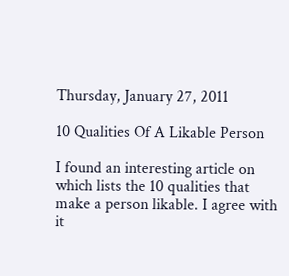Thursday, January 27, 2011

10 Qualities Of A Likable Person

I found an interesting article on which lists the 10 qualities that make a person likable. I agree with it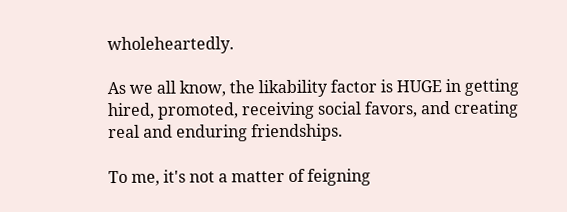wholeheartedly.

As we all know, the likability factor is HUGE in getting hired, promoted, receiving social favors, and creating real and enduring friendships.

To me, it's not a matter of feigning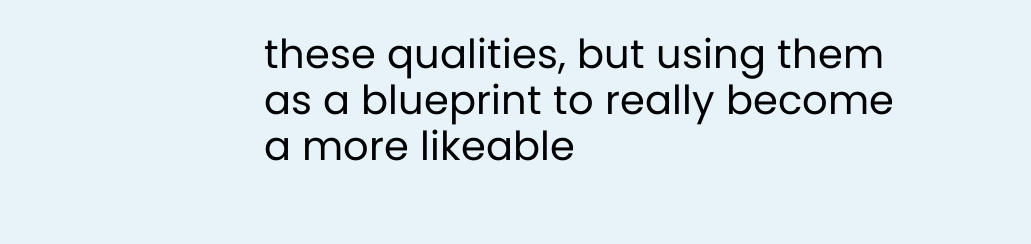these qualities, but using them as a blueprint to really become a more likeable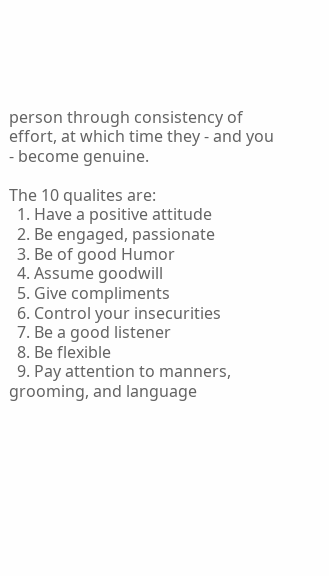person through consistency of effort, at which time they - and you - become genuine.

The 10 qualites are:
  1. Have a positive attitude
  2. Be engaged, passionate
  3. Be of good Humor
  4. Assume goodwill
  5. Give compliments
  6. Control your insecurities
  7. Be a good listener
  8. Be flexible
  9. Pay attention to manners, grooming, and language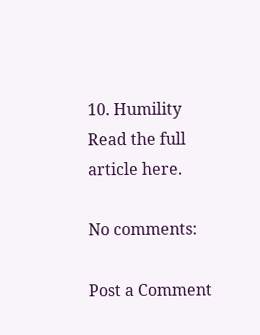10. Humility
Read the full article here.

No comments:

Post a Comment